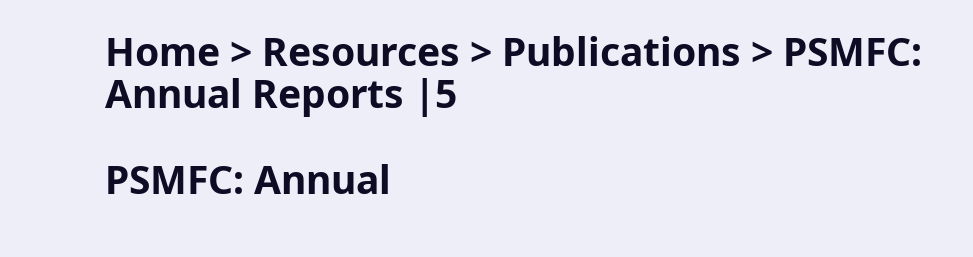Home > Resources > Publications > PSMFC: Annual Reports |5

PSMFC: Annual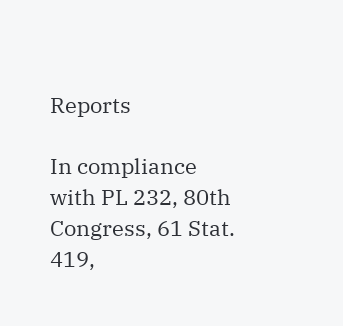Reports

In compliance with PL 232, 80th Congress, 61 Stat. 419,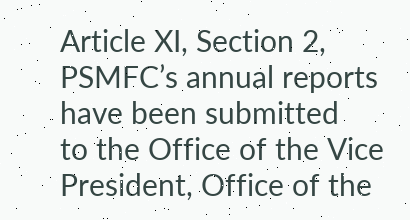Article XI, Section 2, PSMFC’s annual reports have been submitted
to the Office of the Vice President, Office of the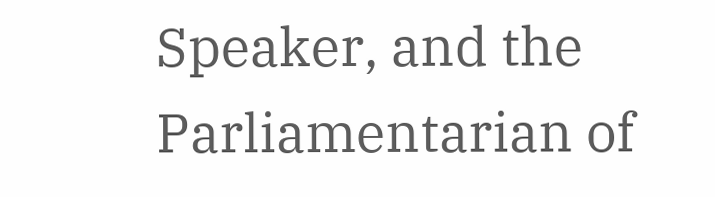Speaker, and the Parliamentarian of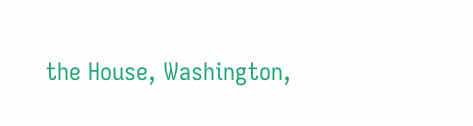the House, Washington,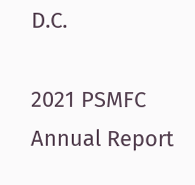D.C.

2021 PSMFC Annual Report